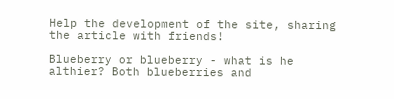Help the development of the site, sharing the article with friends!

Blueberry or blueberry - what is he althier? Both blueberries and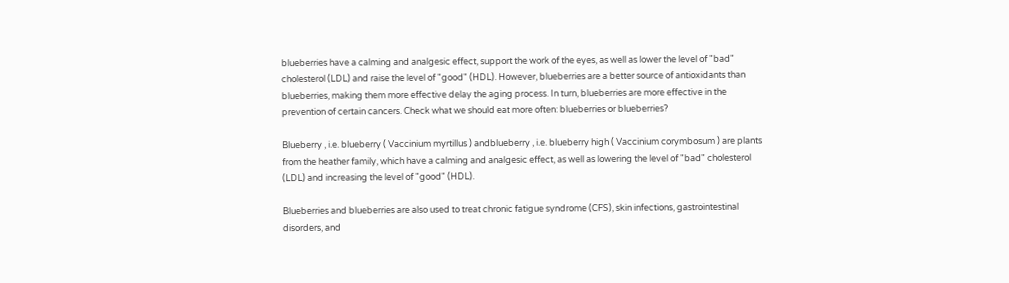blueberries have a calming and analgesic effect, support the work of the eyes, as well as lower the level of "bad" cholesterol (LDL) and raise the level of "good" (HDL). However, blueberries are a better source of antioxidants than blueberries, making them more effective delay the aging process. In turn, blueberries are more effective in the prevention of certain cancers. Check what we should eat more often: blueberries or blueberries?

Blueberry , i.e. blueberry ( Vaccinium myrtillus ) andblueberry , i.e. blueberry high ( Vaccinium corymbosum ) are plants from the heather family, which have a calming and analgesic effect, as well as lowering the level of "bad" cholesterol (LDL) and increasing the level of "good" (HDL).

Blueberries and blueberries are also used to treat chronic fatigue syndrome (CFS), skin infections, gastrointestinal disorders, and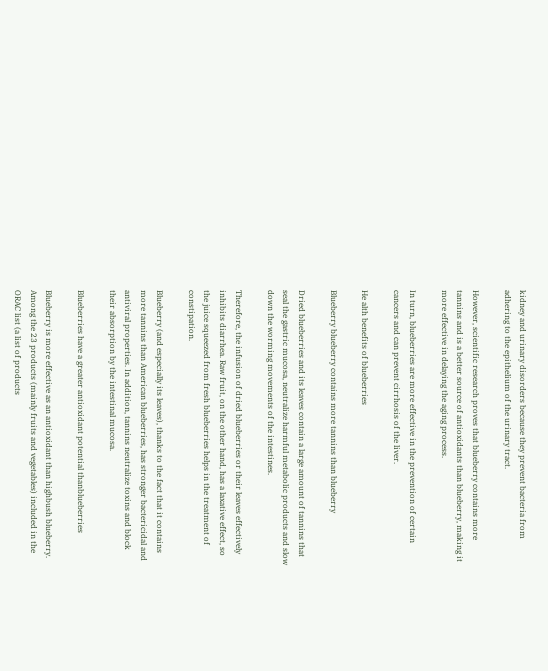kidney and urinary disorders because they prevent bacteria from adhering to the epithelium of the urinary tract.

However, scientific research proves that blueberry contains more tannins and is a better source of antioxidants than blueberry, making it more effective in delaying the aging process.

In turn, blueberries are more effective in the prevention of certain cancers and can prevent cirrhosis of the liver.

He alth benefits of blueberries

Blueberry blueberry contains more tannins than blueberry

Dried blueberries and its leaves contain a large amount of tannins that seal the gastric mucosa, neutralize harmful metabolic products and slow down the worming movements of the intestines.

Therefore, the infusion of dried blueberries or their leaves effectively inhibits diarrhea. Raw fruit, on the other hand, has a laxative effect, so the juice squeezed from fresh blueberries helps in the treatment of constipation.

Blueberry (and especially its leaves), thanks to the fact that it contains more tannins than American blueberries, has stronger bactericidal and antiviral properties. In addition, tannins neutralize toxins and block their absorption by the intestinal mucosa.

Blueberries have a greater antioxidant potential thanblueberries

Blueberry is more effective as an antioxidant than highbush blueberry. Among the 23 products (mainly fruits and vegetables) included in the ORAC list (a list of products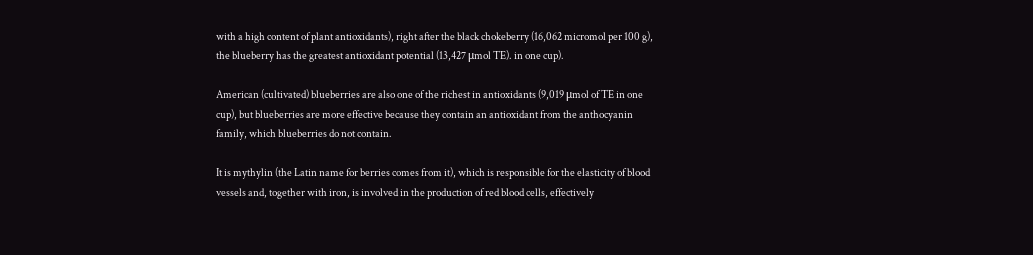with a high content of plant antioxidants), right after the black chokeberry (16,062 micromol per 100 g), the blueberry has the greatest antioxidant potential (13,427 μmol TE). in one cup).

American (cultivated) blueberries are also one of the richest in antioxidants (9,019 μmol of TE in one cup), but blueberries are more effective because they contain an antioxidant from the anthocyanin family, which blueberries do not contain.

It is mythylin (the Latin name for berries comes from it), which is responsible for the elasticity of blood vessels and, together with iron, is involved in the production of red blood cells, effectively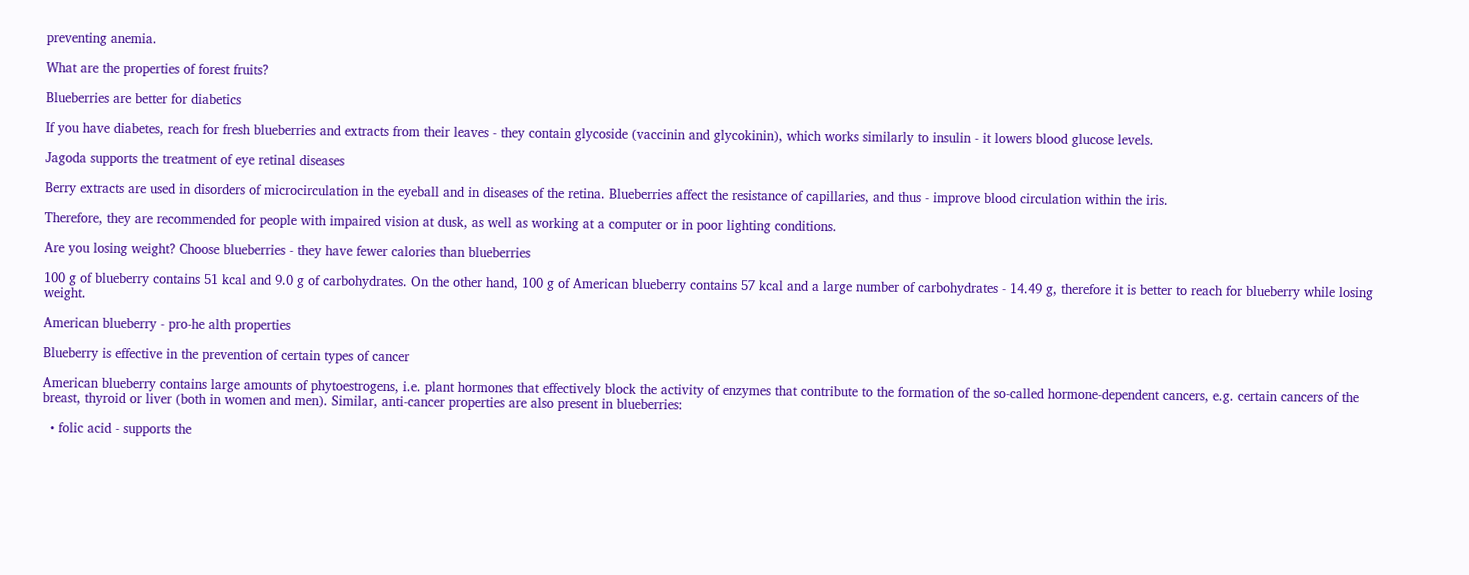preventing anemia.

What are the properties of forest fruits?

Blueberries are better for diabetics

If you have diabetes, reach for fresh blueberries and extracts from their leaves - they contain glycoside (vaccinin and glycokinin), which works similarly to insulin - it lowers blood glucose levels.

Jagoda supports the treatment of eye retinal diseases

Berry extracts are used in disorders of microcirculation in the eyeball and in diseases of the retina. Blueberries affect the resistance of capillaries, and thus - improve blood circulation within the iris.

Therefore, they are recommended for people with impaired vision at dusk, as well as working at a computer or in poor lighting conditions.

Are you losing weight? Choose blueberries - they have fewer calories than blueberries

100 g of blueberry contains 51 kcal and 9.0 g of carbohydrates. On the other hand, 100 g of American blueberry contains 57 kcal and a large number of carbohydrates - 14.49 g, therefore it is better to reach for blueberry while losing weight.

American blueberry - pro-he alth properties

Blueberry is effective in the prevention of certain types of cancer

American blueberry contains large amounts of phytoestrogens, i.e. plant hormones that effectively block the activity of enzymes that contribute to the formation of the so-called hormone-dependent cancers, e.g. certain cancers of the breast, thyroid or liver (both in women and men). Similar, anti-cancer properties are also present in blueberries:

  • folic acid - supports the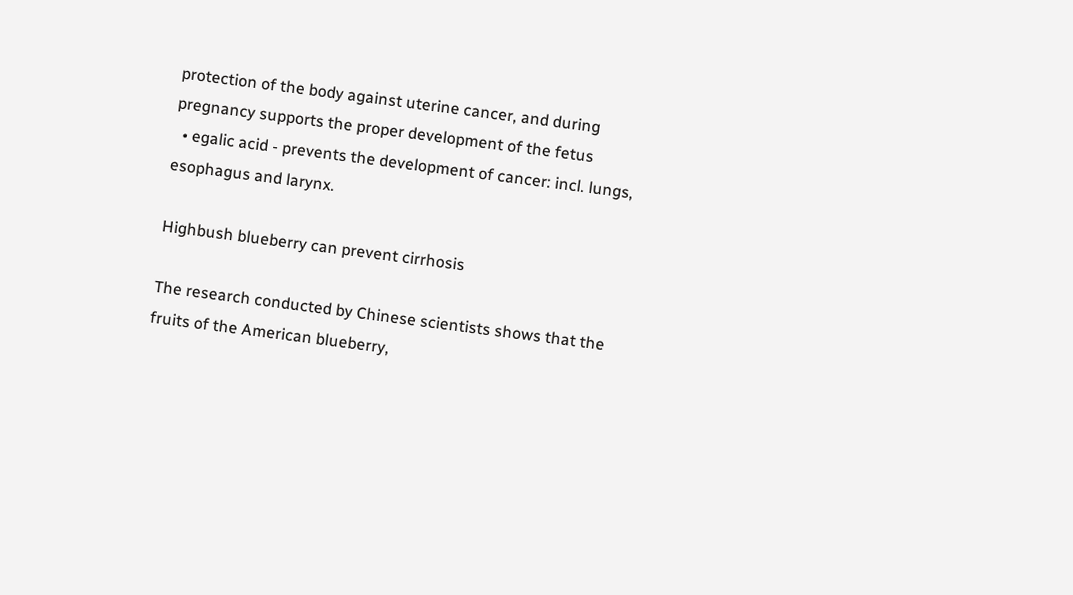protection of the body against uterine cancer, and during pregnancy supports the proper development of the fetus
  • egalic acid - prevents the development of cancer: incl. lungs, esophagus and larynx.

Highbush blueberry can prevent cirrhosis

The research conducted by Chinese scientists shows that the fruits of the American blueberry,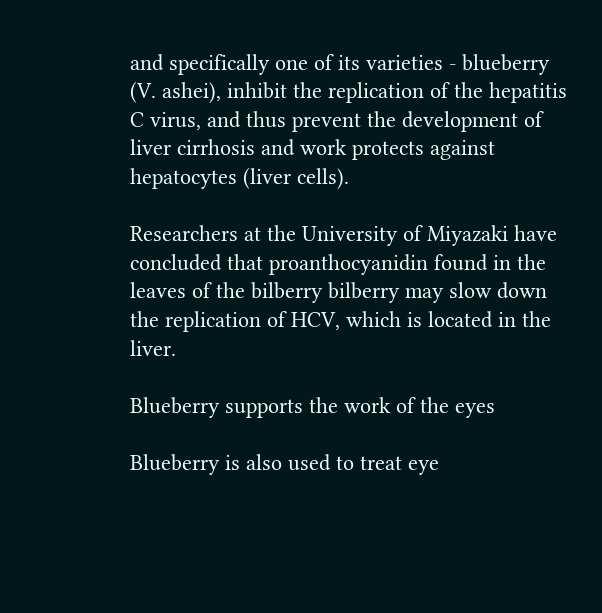and specifically one of its varieties - blueberry (V. ashei), inhibit the replication of the hepatitis C virus, and thus prevent the development of liver cirrhosis and work protects against hepatocytes (liver cells).

Researchers at the University of Miyazaki have concluded that proanthocyanidin found in the leaves of the bilberry bilberry may slow down the replication of HCV, which is located in the liver.

Blueberry supports the work of the eyes

Blueberry is also used to treat eye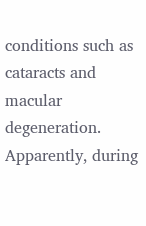conditions such as cataracts and macular degeneration. Apparently, during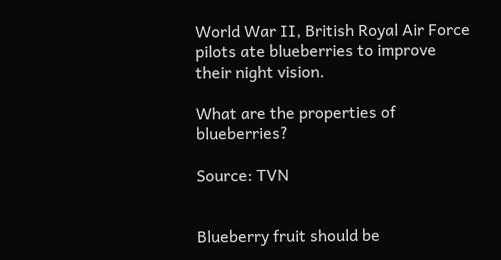World War II, British Royal Air Force pilots ate blueberries to improve their night vision.

What are the properties of blueberries?

Source: TVN


Blueberry fruit should be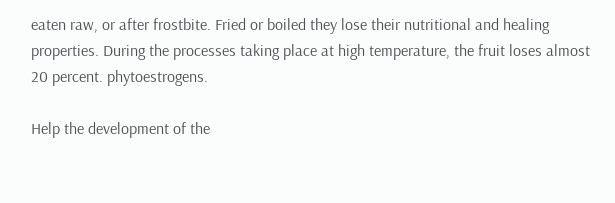eaten raw, or after frostbite. Fried or boiled they lose their nutritional and healing properties. During the processes taking place at high temperature, the fruit loses almost 20 percent. phytoestrogens.

Help the development of the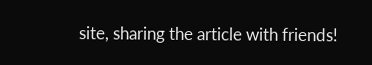site, sharing the article with friends!